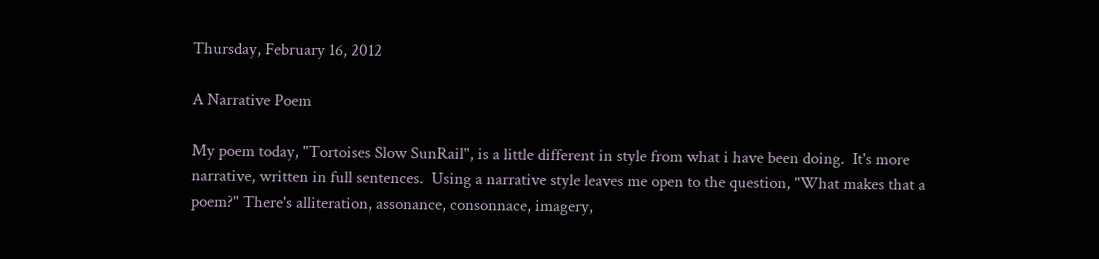Thursday, February 16, 2012

A Narrative Poem

My poem today, "Tortoises Slow SunRail", is a little different in style from what i have been doing.  It's more narrative, written in full sentences.  Using a narrative style leaves me open to the question, "What makes that a poem?" There's alliteration, assonance, consonnace, imagery,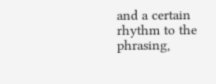and a certain rhythm to the phrasing,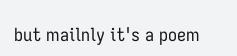but mailnly it's a poem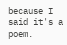because I said it's a poem.